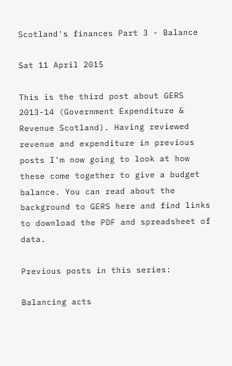Scotland's finances Part 3 - Balance

Sat 11 April 2015

This is the third post about GERS 2013-14 (Government Expenditure & Revenue Scotland). Having reviewed revenue and expenditure in previous posts I'm now going to look at how these come together to give a budget balance. You can read about the background to GERS here and find links to download the PDF and spreadsheet of data.

Previous posts in this series:

Balancing acts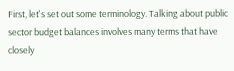First, let's set out some terminology. Talking about public sector budget balances involves many terms that have closely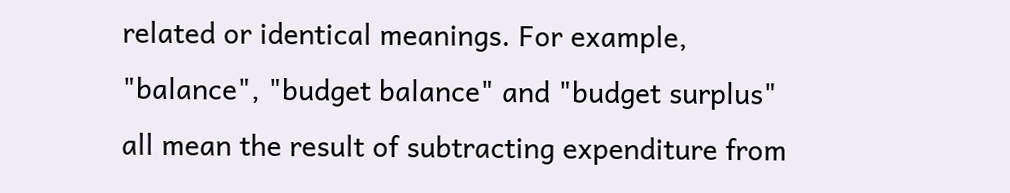related or identical meanings. For example, "balance", "budget balance" and "budget surplus" all mean the result of subtracting expenditure from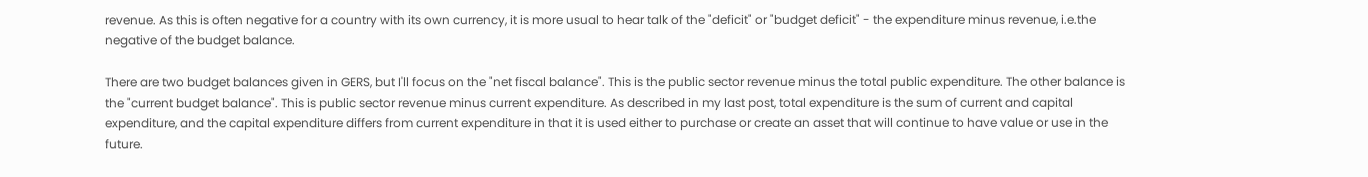revenue. As this is often negative for a country with its own currency, it is more usual to hear talk of the "deficit" or "budget deficit" - the expenditure minus revenue, i.e.the negative of the budget balance.

There are two budget balances given in GERS, but I'll focus on the "net fiscal balance". This is the public sector revenue minus the total public expenditure. The other balance is the "current budget balance". This is public sector revenue minus current expenditure. As described in my last post, total expenditure is the sum of current and capital expenditure, and the capital expenditure differs from current expenditure in that it is used either to purchase or create an asset that will continue to have value or use in the future.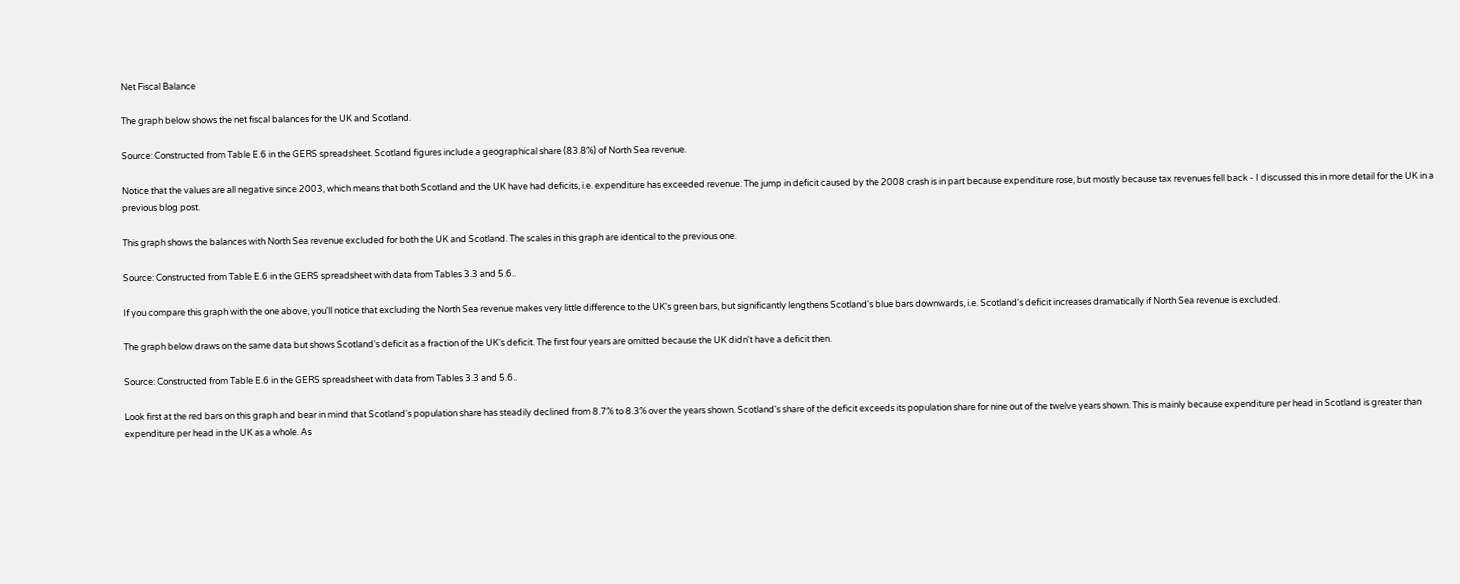Net Fiscal Balance

The graph below shows the net fiscal balances for the UK and Scotland.

Source: Constructed from Table E.6 in the GERS spreadsheet. Scotland figures include a geographical share (83.8%) of North Sea revenue.

Notice that the values are all negative since 2003, which means that both Scotland and the UK have had deficits, i.e. expenditure has exceeded revenue. The jump in deficit caused by the 2008 crash is in part because expenditure rose, but mostly because tax revenues fell back - I discussed this in more detail for the UK in a previous blog post.

This graph shows the balances with North Sea revenue excluded for both the UK and Scotland. The scales in this graph are identical to the previous one.

Source: Constructed from Table E.6 in the GERS spreadsheet with data from Tables 3.3 and 5.6..

If you compare this graph with the one above, you'll notice that excluding the North Sea revenue makes very little difference to the UK's green bars, but significantly lengthens Scotland's blue bars downwards, i.e. Scotland's deficit increases dramatically if North Sea revenue is excluded.

The graph below draws on the same data but shows Scotland's deficit as a fraction of the UK's deficit. The first four years are omitted because the UK didn't have a deficit then.

Source: Constructed from Table E.6 in the GERS spreadsheet with data from Tables 3.3 and 5.6..

Look first at the red bars on this graph and bear in mind that Scotland's population share has steadily declined from 8.7% to 8.3% over the years shown. Scotland's share of the deficit exceeds its population share for nine out of the twelve years shown. This is mainly because expenditure per head in Scotland is greater than expenditure per head in the UK as a whole. As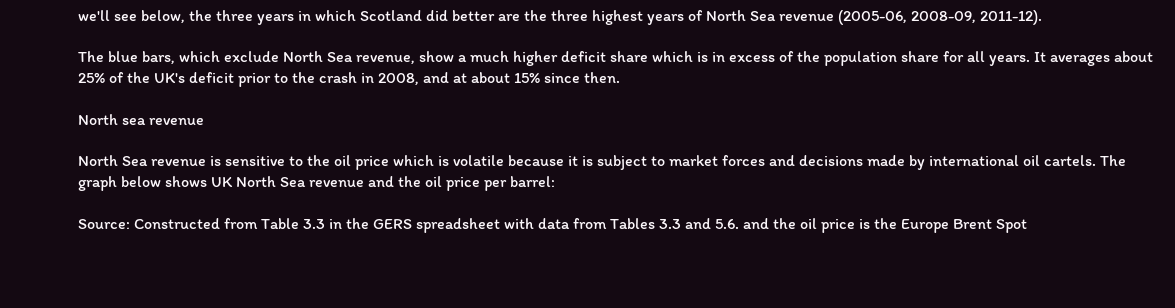we'll see below, the three years in which Scotland did better are the three highest years of North Sea revenue (2005-06, 2008-09, 2011-12).

The blue bars, which exclude North Sea revenue, show a much higher deficit share which is in excess of the population share for all years. It averages about 25% of the UK's deficit prior to the crash in 2008, and at about 15% since then.

North sea revenue

North Sea revenue is sensitive to the oil price which is volatile because it is subject to market forces and decisions made by international oil cartels. The graph below shows UK North Sea revenue and the oil price per barrel:

Source: Constructed from Table 3.3 in the GERS spreadsheet with data from Tables 3.3 and 5.6. and the oil price is the Europe Brent Spot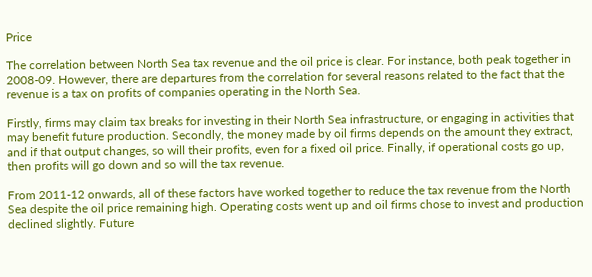Price

The correlation between North Sea tax revenue and the oil price is clear. For instance, both peak together in 2008-09. However, there are departures from the correlation for several reasons related to the fact that the revenue is a tax on profits of companies operating in the North Sea.

Firstly, firms may claim tax breaks for investing in their North Sea infrastructure, or engaging in activities that may benefit future production. Secondly, the money made by oil firms depends on the amount they extract, and if that output changes, so will their profits, even for a fixed oil price. Finally, if operational costs go up, then profits will go down and so will the tax revenue.

From 2011-12 onwards, all of these factors have worked together to reduce the tax revenue from the North Sea despite the oil price remaining high. Operating costs went up and oil firms chose to invest and production declined slightly. Future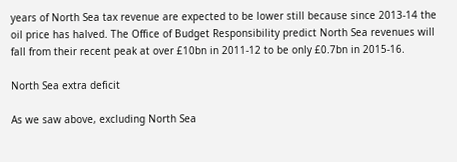years of North Sea tax revenue are expected to be lower still because since 2013-14 the oil price has halved. The Office of Budget Responsibility predict North Sea revenues will fall from their recent peak at over £10bn in 2011-12 to be only £0.7bn in 2015-16.

North Sea extra deficit

As we saw above, excluding North Sea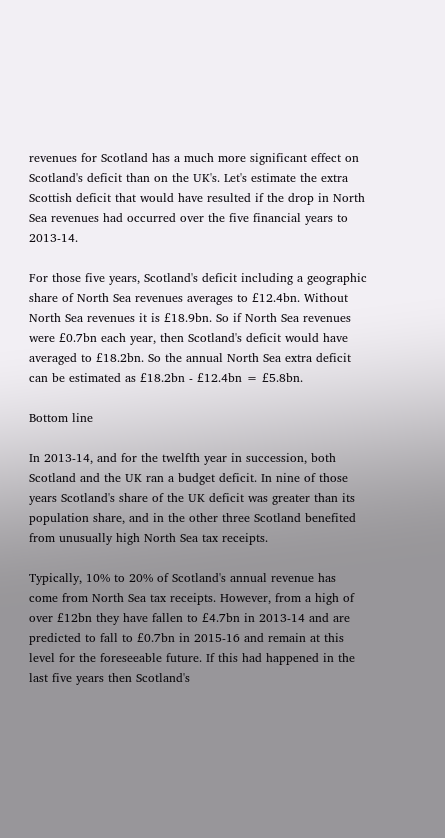revenues for Scotland has a much more significant effect on Scotland's deficit than on the UK's. Let's estimate the extra Scottish deficit that would have resulted if the drop in North Sea revenues had occurred over the five financial years to 2013-14.

For those five years, Scotland's deficit including a geographic share of North Sea revenues averages to £12.4bn. Without North Sea revenues it is £18.9bn. So if North Sea revenues were £0.7bn each year, then Scotland's deficit would have averaged to £18.2bn. So the annual North Sea extra deficit can be estimated as £18.2bn - £12.4bn = £5.8bn.

Bottom line

In 2013-14, and for the twelfth year in succession, both Scotland and the UK ran a budget deficit. In nine of those years Scotland's share of the UK deficit was greater than its population share, and in the other three Scotland benefited from unusually high North Sea tax receipts.

Typically, 10% to 20% of Scotland's annual revenue has come from North Sea tax receipts. However, from a high of over £12bn they have fallen to £4.7bn in 2013-14 and are predicted to fall to £0.7bn in 2015-16 and remain at this level for the foreseeable future. If this had happened in the last five years then Scotland's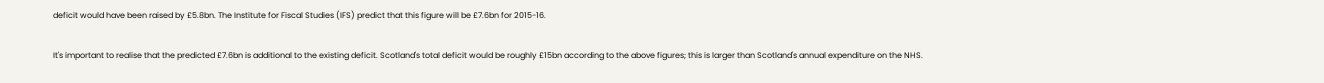deficit would have been raised by £5.8bn. The Institute for Fiscal Studies (IFS) predict that this figure will be £7.6bn for 2015-16.

It's important to realise that the predicted £7.6bn is additional to the existing deficit. Scotland's total deficit would be roughly £15bn according to the above figures; this is larger than Scotland's annual expenditure on the NHS.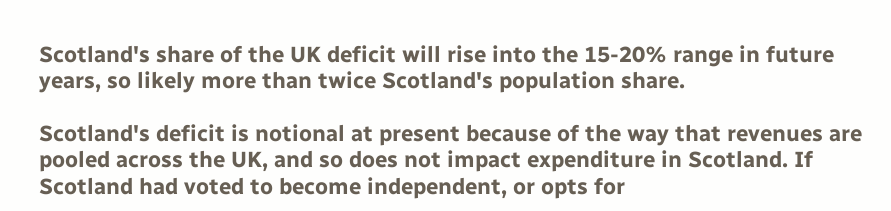Scotland's share of the UK deficit will rise into the 15-20% range in future years, so likely more than twice Scotland's population share.

Scotland's deficit is notional at present because of the way that revenues are pooled across the UK, and so does not impact expenditure in Scotland. If Scotland had voted to become independent, or opts for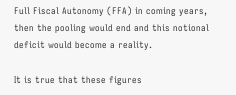Full Fiscal Autonomy (FFA) in coming years, then the pooling would end and this notional deficit would become a reality.

It is true that these figures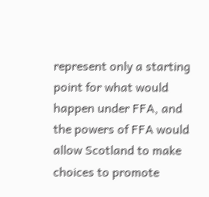represent only a starting point for what would happen under FFA, and the powers of FFA would allow Scotland to make choices to promote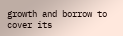growth and borrow to cover its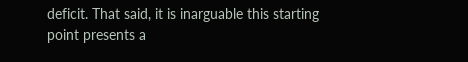deficit. That said, it is inarguable this starting point presents a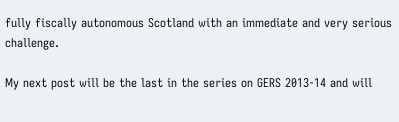fully fiscally autonomous Scotland with an immediate and very serious challenge.

My next post will be the last in the series on GERS 2013-14 and will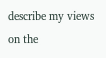describe my views on the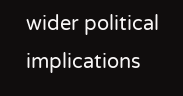wider political implications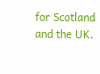for Scotland and the UK.